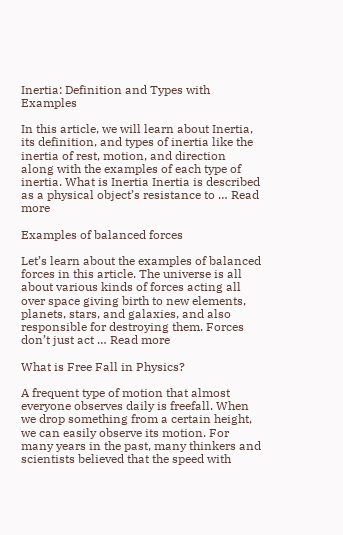Inertia: Definition and Types with Examples

In this article, we will learn about Inertia, its definition, and types of inertia like the inertia of rest, motion, and direction along with the examples of each type of inertia. What is Inertia Inertia is described as a physical object’s resistance to … Read more

Examples of balanced forces

Let’s learn about the examples of balanced forces in this article. The universe is all about various kinds of forces acting all over space giving birth to new elements, planets, stars, and galaxies, and also responsible for destroying them. Forces don’t just act … Read more

What is Free Fall in Physics?

A frequent type of motion that almost everyone observes daily is freefall. When we drop something from a certain height, we can easily observe its motion. For many years in the past, many thinkers and scientists believed that the speed with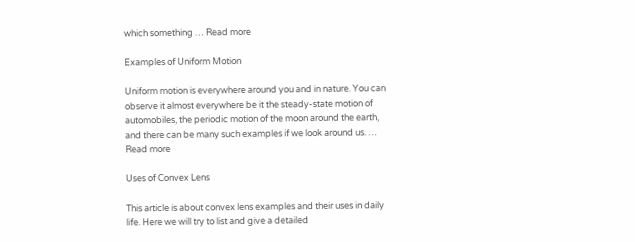which something … Read more

Examples of Uniform Motion

Uniform motion is everywhere around you and in nature. You can observe it almost everywhere be it the steady-state motion of automobiles, the periodic motion of the moon around the earth, and there can be many such examples if we look around us. … Read more

Uses of Convex Lens

This article is about convex lens examples and their uses in daily life. Here we will try to list and give a detailed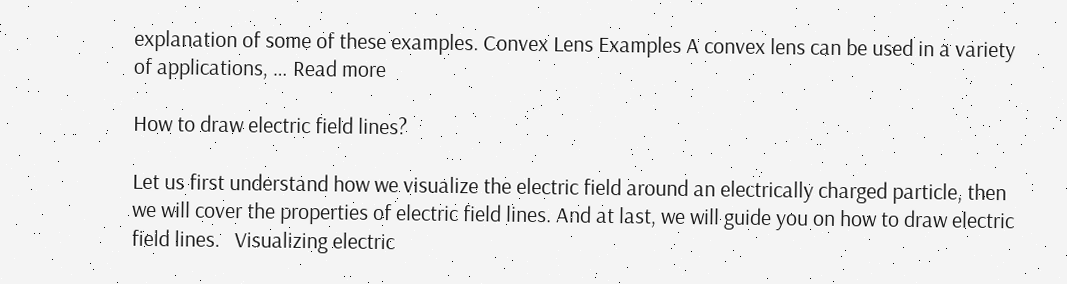explanation of some of these examples. Convex Lens Examples A convex lens can be used in a variety of applications, … Read more

How to draw electric field lines?

Let us first understand how we visualize the electric field around an electrically charged particle, then we will cover the properties of electric field lines. And at last, we will guide you on how to draw electric field lines.   Visualizing electric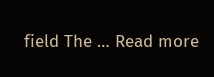field The … Read more